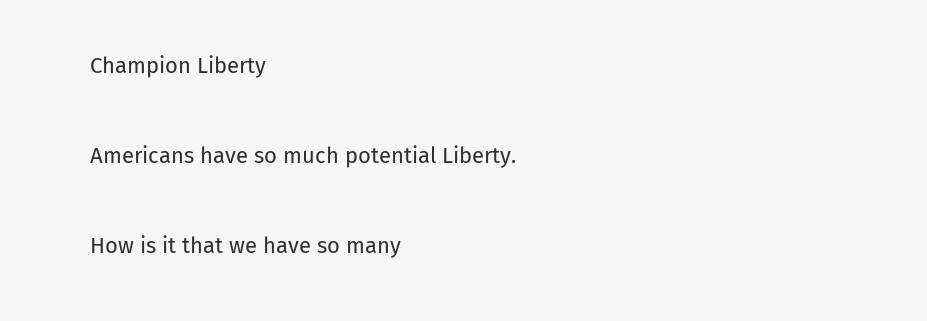Champion Liberty

Americans have so much potential Liberty.

How is it that we have so many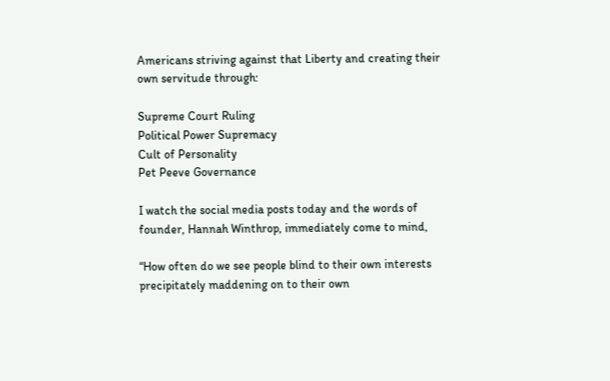Americans striving against that Liberty and creating their own servitude through:

Supreme Court Ruling
Political Power Supremacy
Cult of Personality
Pet Peeve Governance

I watch the social media posts today and the words of founder, Hannah Winthrop, immediately come to mind,

“How often do we see people blind to their own interests precipitately maddening on to their own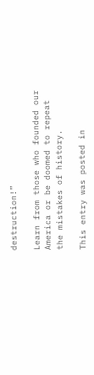destruction!”

Learn from those who founded our America or be doomed to repeat the mistakes of history.

This entry was posted in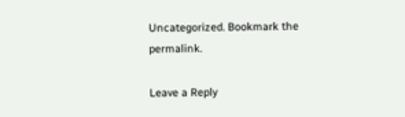Uncategorized. Bookmark the permalink.

Leave a Reply